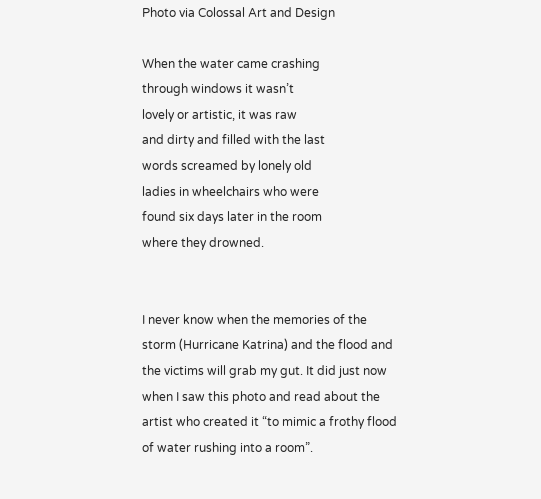Photo via Colossal Art and Design

When the water came crashing
through windows it wasn’t
lovely or artistic, it was raw
and dirty and filled with the last
words screamed by lonely old
ladies in wheelchairs who were
found six days later in the room
where they drowned.


I never know when the memories of the storm (Hurricane Katrina) and the flood and the victims will grab my gut. It did just now when I saw this photo and read about the artist who created it “to mimic a frothy flood of water rushing into a room”.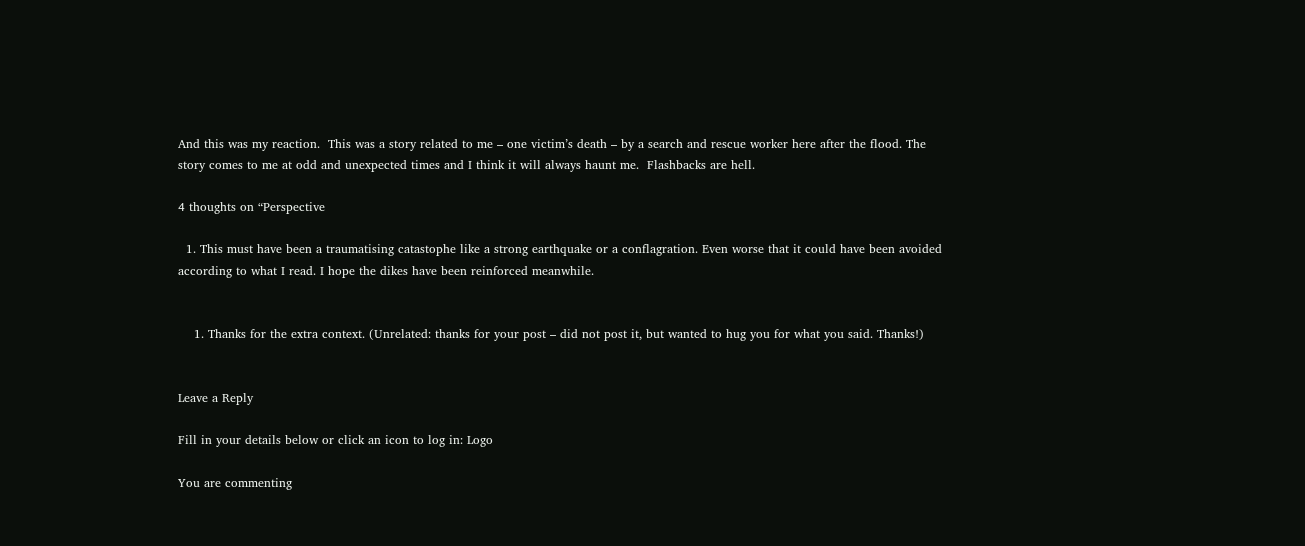And this was my reaction.  This was a story related to me – one victim’s death – by a search and rescue worker here after the flood. The story comes to me at odd and unexpected times and I think it will always haunt me.  Flashbacks are hell.

4 thoughts on “Perspective

  1. This must have been a traumatising catastophe like a strong earthquake or a conflagration. Even worse that it could have been avoided according to what I read. I hope the dikes have been reinforced meanwhile.


    1. Thanks for the extra context. (Unrelated: thanks for your post – did not post it, but wanted to hug you for what you said. Thanks!)


Leave a Reply

Fill in your details below or click an icon to log in: Logo

You are commenting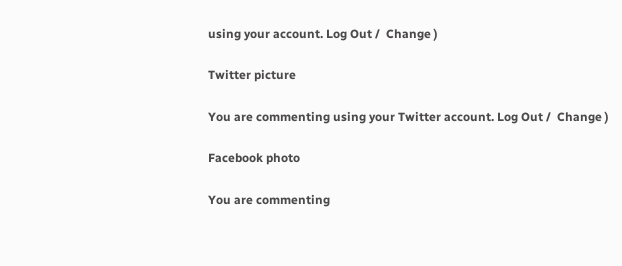using your account. Log Out /  Change )

Twitter picture

You are commenting using your Twitter account. Log Out /  Change )

Facebook photo

You are commenting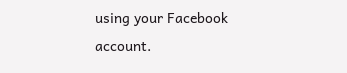using your Facebook account.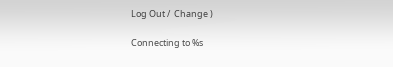Log Out /  Change )

Connecting to %s